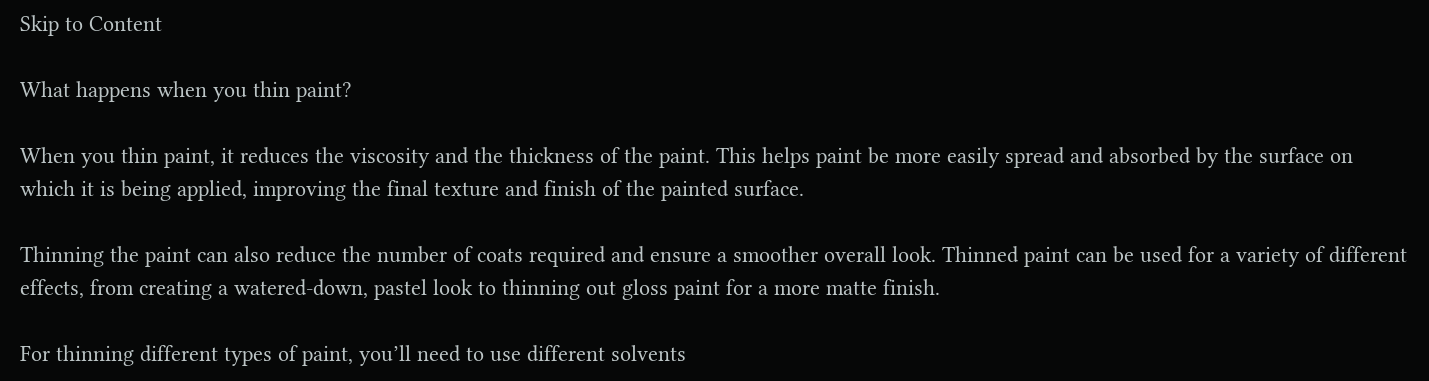Skip to Content

What happens when you thin paint?

When you thin paint, it reduces the viscosity and the thickness of the paint. This helps paint be more easily spread and absorbed by the surface on which it is being applied, improving the final texture and finish of the painted surface.

Thinning the paint can also reduce the number of coats required and ensure a smoother overall look. Thinned paint can be used for a variety of different effects, from creating a watered-down, pastel look to thinning out gloss paint for a more matte finish.

For thinning different types of paint, you’ll need to use different solvents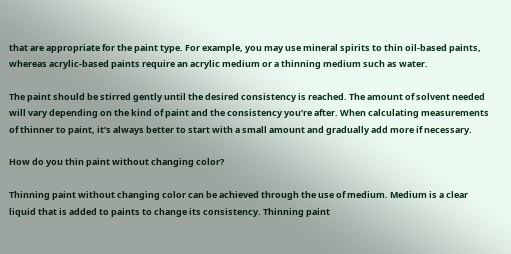that are appropriate for the paint type. For example, you may use mineral spirits to thin oil-based paints, whereas acrylic-based paints require an acrylic medium or a thinning medium such as water.

The paint should be stirred gently until the desired consistency is reached. The amount of solvent needed will vary depending on the kind of paint and the consistency you’re after. When calculating measurements of thinner to paint, it’s always better to start with a small amount and gradually add more if necessary.

How do you thin paint without changing color?

Thinning paint without changing color can be achieved through the use of medium. Medium is a clear liquid that is added to paints to change its consistency. Thinning paint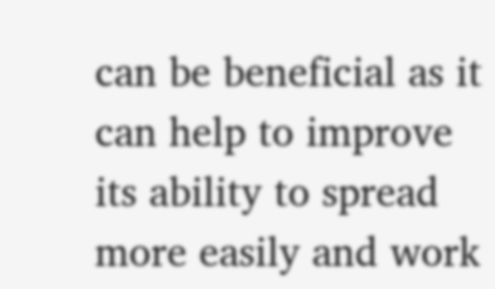can be beneficial as it can help to improve its ability to spread more easily and work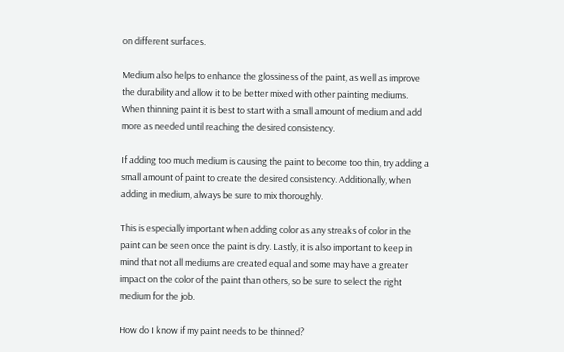on different surfaces.

Medium also helps to enhance the glossiness of the paint, as well as improve the durability and allow it to be better mixed with other painting mediums. When thinning paint it is best to start with a small amount of medium and add more as needed until reaching the desired consistency.

If adding too much medium is causing the paint to become too thin, try adding a small amount of paint to create the desired consistency. Additionally, when adding in medium, always be sure to mix thoroughly.

This is especially important when adding color as any streaks of color in the paint can be seen once the paint is dry. Lastly, it is also important to keep in mind that not all mediums are created equal and some may have a greater impact on the color of the paint than others, so be sure to select the right medium for the job.

How do I know if my paint needs to be thinned?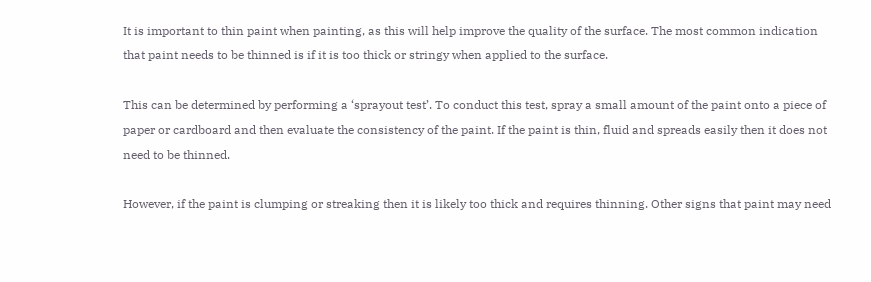It is important to thin paint when painting, as this will help improve the quality of the surface. The most common indication that paint needs to be thinned is if it is too thick or stringy when applied to the surface.

This can be determined by performing a ‘sprayout test’. To conduct this test, spray a small amount of the paint onto a piece of paper or cardboard and then evaluate the consistency of the paint. If the paint is thin, fluid and spreads easily then it does not need to be thinned.

However, if the paint is clumping or streaking then it is likely too thick and requires thinning. Other signs that paint may need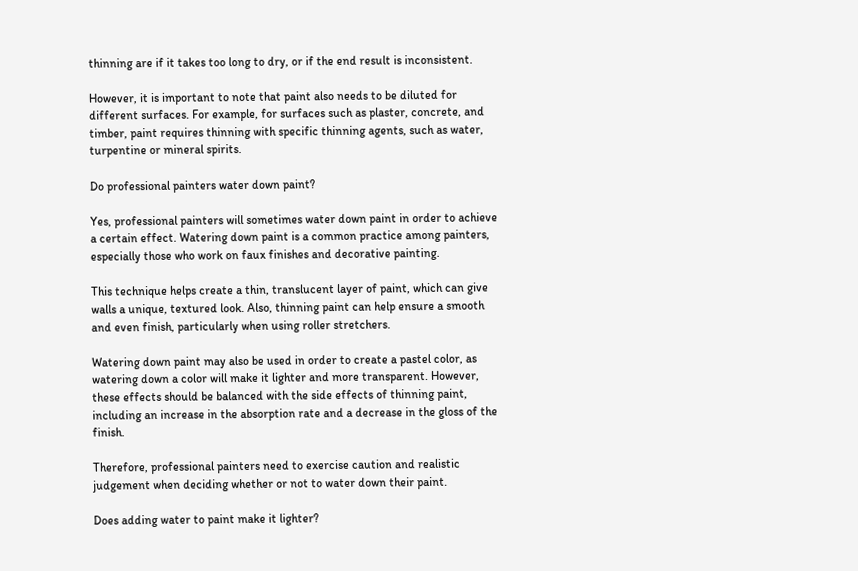thinning are if it takes too long to dry, or if the end result is inconsistent.

However, it is important to note that paint also needs to be diluted for different surfaces. For example, for surfaces such as plaster, concrete, and timber, paint requires thinning with specific thinning agents, such as water, turpentine or mineral spirits.

Do professional painters water down paint?

Yes, professional painters will sometimes water down paint in order to achieve a certain effect. Watering down paint is a common practice among painters, especially those who work on faux finishes and decorative painting.

This technique helps create a thin, translucent layer of paint, which can give walls a unique, textured look. Also, thinning paint can help ensure a smooth and even finish, particularly when using roller stretchers.

Watering down paint may also be used in order to create a pastel color, as watering down a color will make it lighter and more transparent. However, these effects should be balanced with the side effects of thinning paint, including an increase in the absorption rate and a decrease in the gloss of the finish.

Therefore, professional painters need to exercise caution and realistic judgement when deciding whether or not to water down their paint.

Does adding water to paint make it lighter?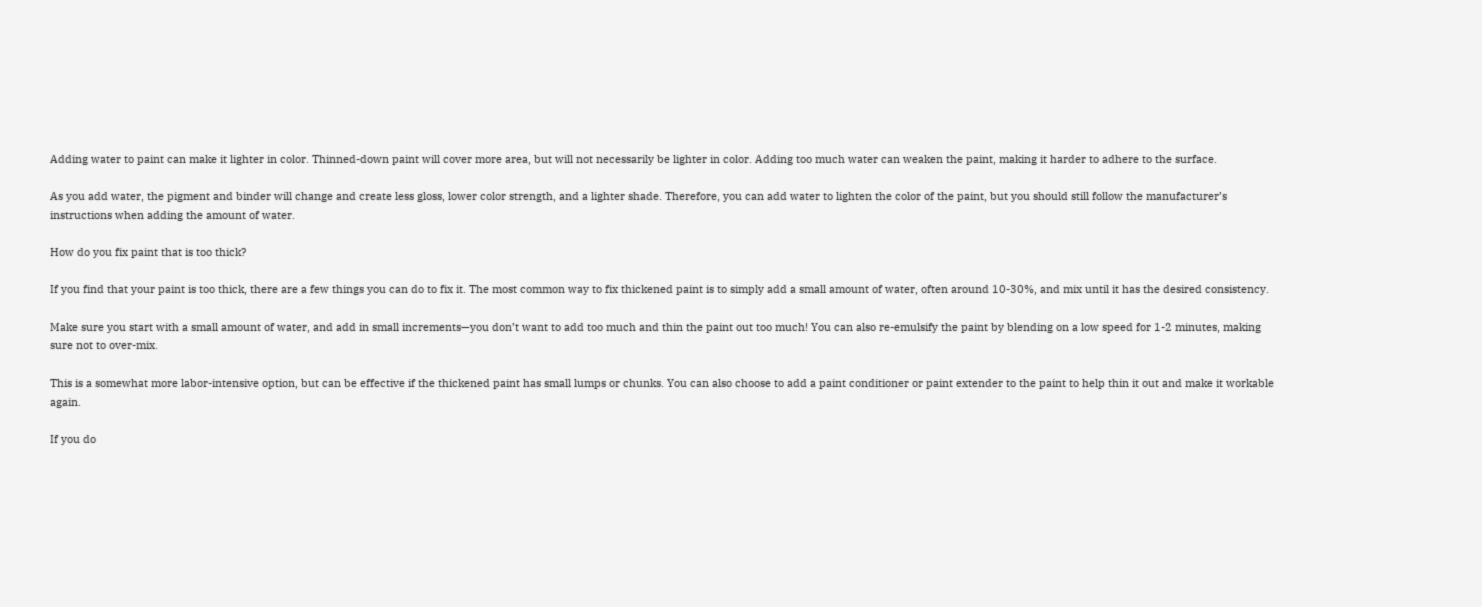Adding water to paint can make it lighter in color. Thinned-down paint will cover more area, but will not necessarily be lighter in color. Adding too much water can weaken the paint, making it harder to adhere to the surface.

As you add water, the pigment and binder will change and create less gloss, lower color strength, and a lighter shade. Therefore, you can add water to lighten the color of the paint, but you should still follow the manufacturer’s instructions when adding the amount of water.

How do you fix paint that is too thick?

If you find that your paint is too thick, there are a few things you can do to fix it. The most common way to fix thickened paint is to simply add a small amount of water, often around 10-30%, and mix until it has the desired consistency.

Make sure you start with a small amount of water, and add in small increments—you don’t want to add too much and thin the paint out too much! You can also re-emulsify the paint by blending on a low speed for 1-2 minutes, making sure not to over-mix.

This is a somewhat more labor-intensive option, but can be effective if the thickened paint has small lumps or chunks. You can also choose to add a paint conditioner or paint extender to the paint to help thin it out and make it workable again.

If you do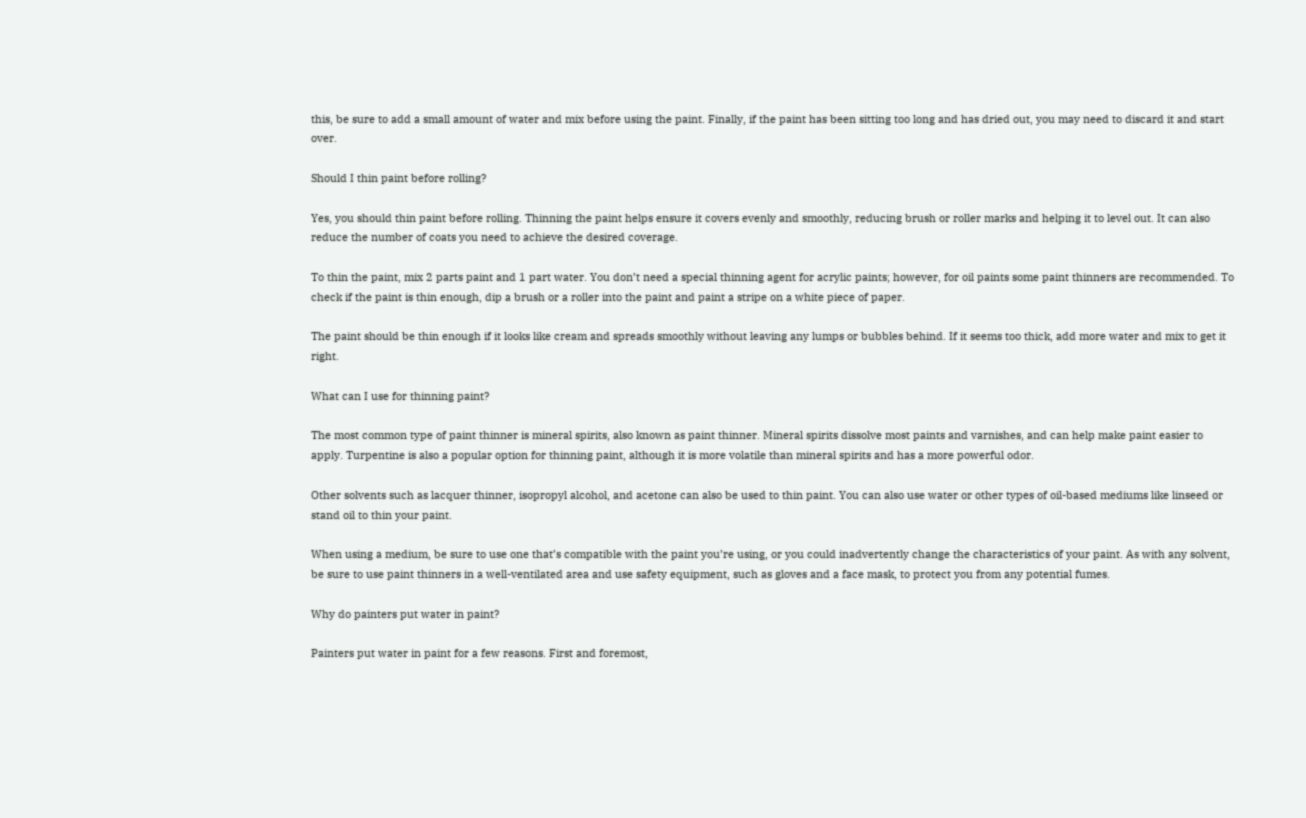this, be sure to add a small amount of water and mix before using the paint. Finally, if the paint has been sitting too long and has dried out, you may need to discard it and start over.

Should I thin paint before rolling?

Yes, you should thin paint before rolling. Thinning the paint helps ensure it covers evenly and smoothly, reducing brush or roller marks and helping it to level out. It can also reduce the number of coats you need to achieve the desired coverage.

To thin the paint, mix 2 parts paint and 1 part water. You don’t need a special thinning agent for acrylic paints; however, for oil paints some paint thinners are recommended. To check if the paint is thin enough, dip a brush or a roller into the paint and paint a stripe on a white piece of paper.

The paint should be thin enough if it looks like cream and spreads smoothly without leaving any lumps or bubbles behind. If it seems too thick, add more water and mix to get it right.

What can I use for thinning paint?

The most common type of paint thinner is mineral spirits, also known as paint thinner. Mineral spirits dissolve most paints and varnishes, and can help make paint easier to apply. Turpentine is also a popular option for thinning paint, although it is more volatile than mineral spirits and has a more powerful odor.

Other solvents such as lacquer thinner, isopropyl alcohol, and acetone can also be used to thin paint. You can also use water or other types of oil-based mediums like linseed or stand oil to thin your paint.

When using a medium, be sure to use one that’s compatible with the paint you’re using, or you could inadvertently change the characteristics of your paint. As with any solvent, be sure to use paint thinners in a well-ventilated area and use safety equipment, such as gloves and a face mask, to protect you from any potential fumes.

Why do painters put water in paint?

Painters put water in paint for a few reasons. First and foremost,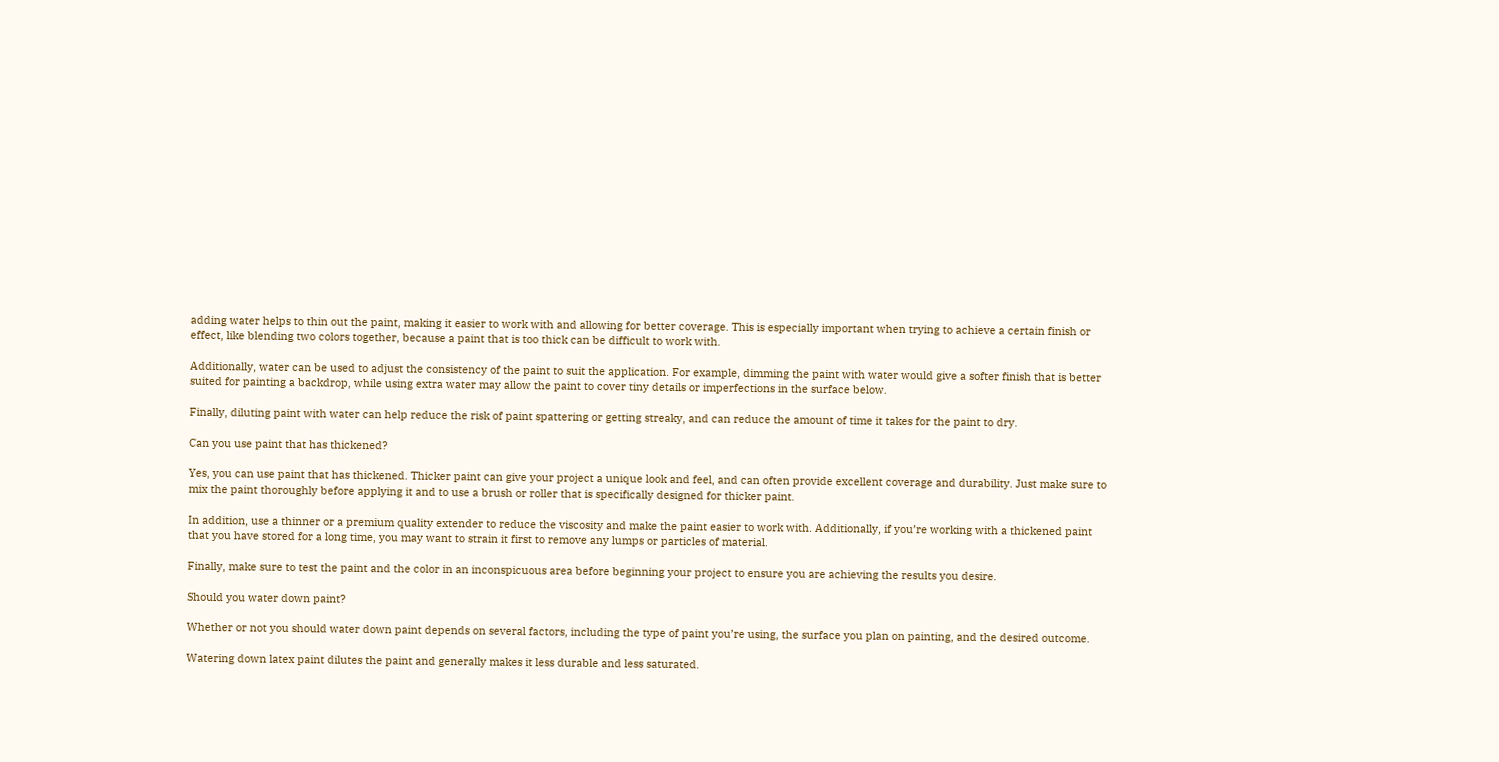adding water helps to thin out the paint, making it easier to work with and allowing for better coverage. This is especially important when trying to achieve a certain finish or effect, like blending two colors together, because a paint that is too thick can be difficult to work with.

Additionally, water can be used to adjust the consistency of the paint to suit the application. For example, dimming the paint with water would give a softer finish that is better suited for painting a backdrop, while using extra water may allow the paint to cover tiny details or imperfections in the surface below.

Finally, diluting paint with water can help reduce the risk of paint spattering or getting streaky, and can reduce the amount of time it takes for the paint to dry.

Can you use paint that has thickened?

Yes, you can use paint that has thickened. Thicker paint can give your project a unique look and feel, and can often provide excellent coverage and durability. Just make sure to mix the paint thoroughly before applying it and to use a brush or roller that is specifically designed for thicker paint.

In addition, use a thinner or a premium quality extender to reduce the viscosity and make the paint easier to work with. Additionally, if you’re working with a thickened paint that you have stored for a long time, you may want to strain it first to remove any lumps or particles of material.

Finally, make sure to test the paint and the color in an inconspicuous area before beginning your project to ensure you are achieving the results you desire.

Should you water down paint?

Whether or not you should water down paint depends on several factors, including the type of paint you’re using, the surface you plan on painting, and the desired outcome.

Watering down latex paint dilutes the paint and generally makes it less durable and less saturated.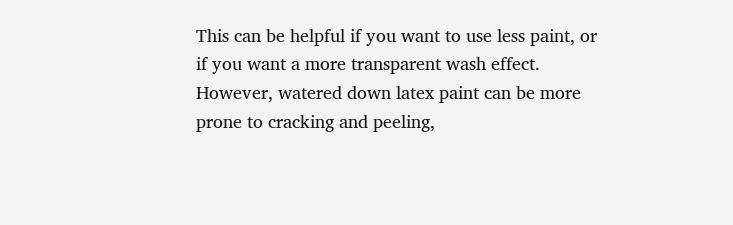This can be helpful if you want to use less paint, or if you want a more transparent wash effect. However, watered down latex paint can be more prone to cracking and peeling,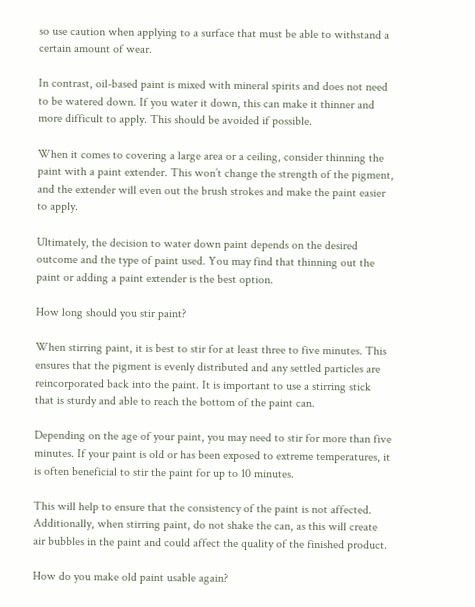so use caution when applying to a surface that must be able to withstand a certain amount of wear.

In contrast, oil-based paint is mixed with mineral spirits and does not need to be watered down. If you water it down, this can make it thinner and more difficult to apply. This should be avoided if possible.

When it comes to covering a large area or a ceiling, consider thinning the paint with a paint extender. This won’t change the strength of the pigment, and the extender will even out the brush strokes and make the paint easier to apply.

Ultimately, the decision to water down paint depends on the desired outcome and the type of paint used. You may find that thinning out the paint or adding a paint extender is the best option.

How long should you stir paint?

When stirring paint, it is best to stir for at least three to five minutes. This ensures that the pigment is evenly distributed and any settled particles are reincorporated back into the paint. It is important to use a stirring stick that is sturdy and able to reach the bottom of the paint can.

Depending on the age of your paint, you may need to stir for more than five minutes. If your paint is old or has been exposed to extreme temperatures, it is often beneficial to stir the paint for up to 10 minutes.

This will help to ensure that the consistency of the paint is not affected. Additionally, when stirring paint, do not shake the can, as this will create air bubbles in the paint and could affect the quality of the finished product.

How do you make old paint usable again?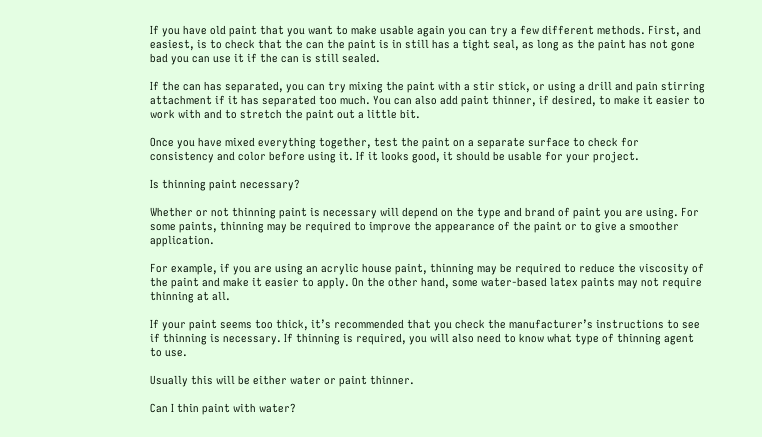If you have old paint that you want to make usable again you can try a few different methods. First, and easiest, is to check that the can the paint is in still has a tight seal, as long as the paint has not gone bad you can use it if the can is still sealed.

If the can has separated, you can try mixing the paint with a stir stick, or using a drill and pain stirring attachment if it has separated too much. You can also add paint thinner, if desired, to make it easier to work with and to stretch the paint out a little bit.

Once you have mixed everything together, test the paint on a separate surface to check for consistency and color before using it. If it looks good, it should be usable for your project.

Is thinning paint necessary?

Whether or not thinning paint is necessary will depend on the type and brand of paint you are using. For some paints, thinning may be required to improve the appearance of the paint or to give a smoother application.

For example, if you are using an acrylic house paint, thinning may be required to reduce the viscosity of the paint and make it easier to apply. On the other hand, some water-based latex paints may not require thinning at all.

If your paint seems too thick, it’s recommended that you check the manufacturer’s instructions to see if thinning is necessary. If thinning is required, you will also need to know what type of thinning agent to use.

Usually this will be either water or paint thinner.

Can I thin paint with water?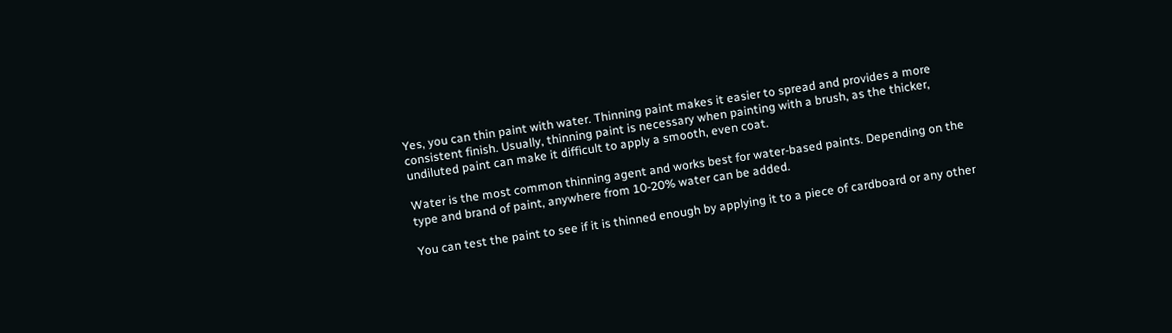Yes, you can thin paint with water. Thinning paint makes it easier to spread and provides a more consistent finish. Usually, thinning paint is necessary when painting with a brush, as the thicker, undiluted paint can make it difficult to apply a smooth, even coat.

Water is the most common thinning agent and works best for water-based paints. Depending on the type and brand of paint, anywhere from 10-20% water can be added.

You can test the paint to see if it is thinned enough by applying it to a piece of cardboard or any other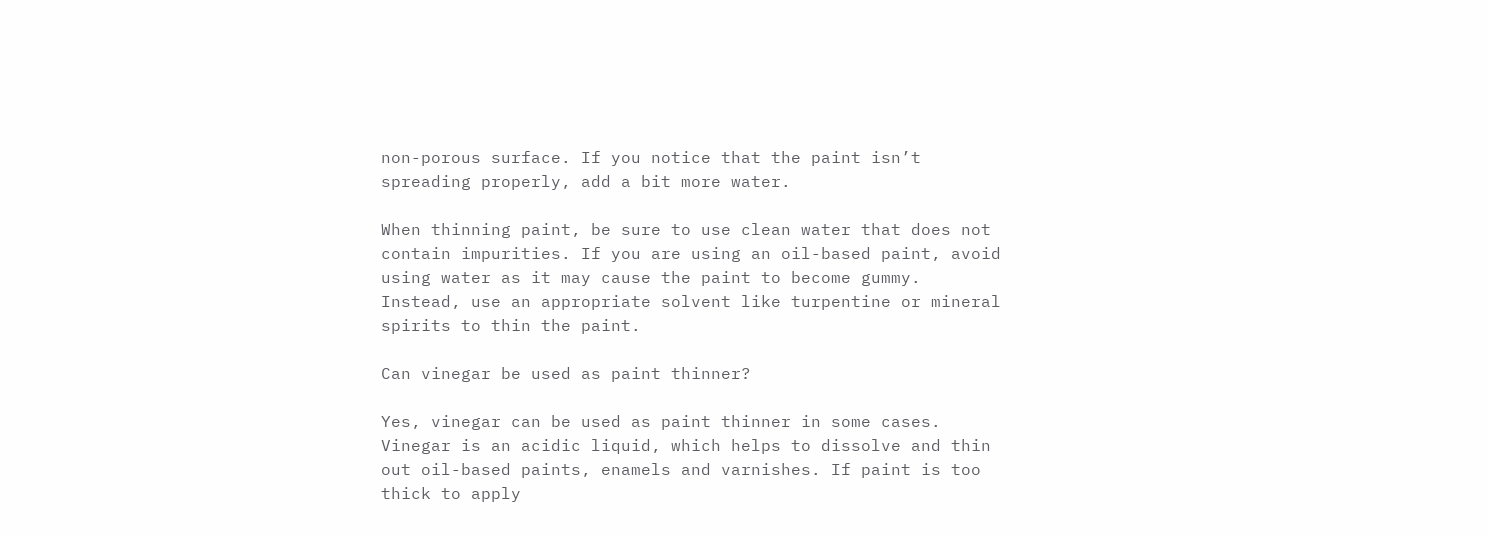non-porous surface. If you notice that the paint isn’t spreading properly, add a bit more water.

When thinning paint, be sure to use clean water that does not contain impurities. If you are using an oil-based paint, avoid using water as it may cause the paint to become gummy. Instead, use an appropriate solvent like turpentine or mineral spirits to thin the paint.

Can vinegar be used as paint thinner?

Yes, vinegar can be used as paint thinner in some cases. Vinegar is an acidic liquid, which helps to dissolve and thin out oil-based paints, enamels and varnishes. If paint is too thick to apply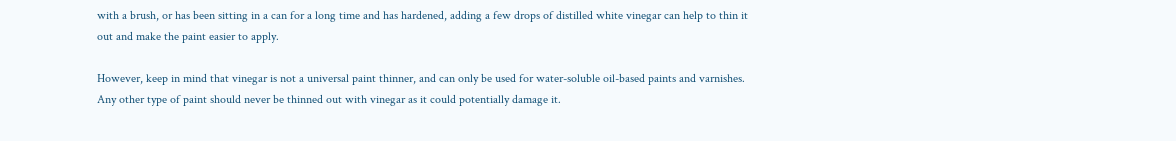with a brush, or has been sitting in a can for a long time and has hardened, adding a few drops of distilled white vinegar can help to thin it out and make the paint easier to apply.

However, keep in mind that vinegar is not a universal paint thinner, and can only be used for water-soluble oil-based paints and varnishes. Any other type of paint should never be thinned out with vinegar as it could potentially damage it.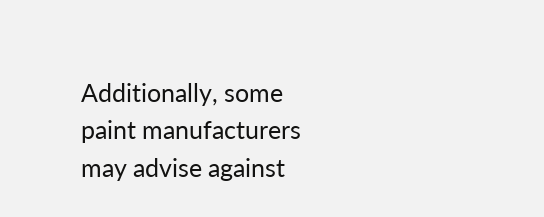Additionally, some paint manufacturers may advise against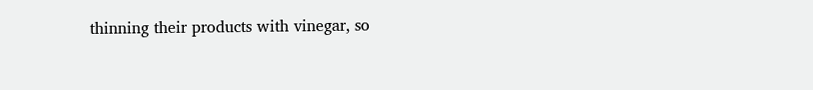thinning their products with vinegar, so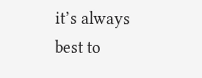it’s always best to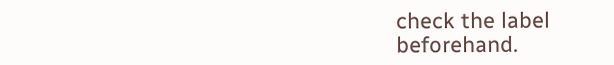check the label beforehand.